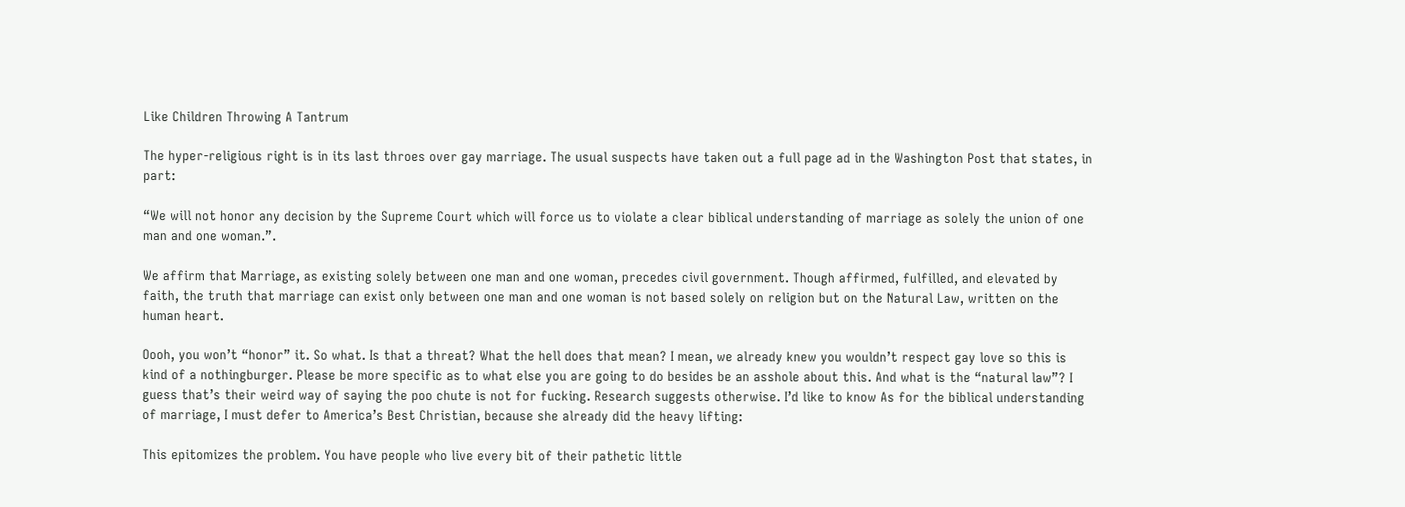Like Children Throwing A Tantrum

The hyper-religious right is in its last throes over gay marriage. The usual suspects have taken out a full page ad in the Washington Post that states, in part:

“We will not honor any decision by the Supreme Court which will force us to violate a clear biblical understanding of marriage as solely the union of one man and one woman.”.

We affirm that Marriage, as existing solely between one man and one woman, precedes civil government. Though affirmed, fulfilled, and elevated by faith, the truth that marriage can exist only between one man and one woman is not based solely on religion but on the Natural Law, written on the human heart.

Oooh, you won’t “honor” it. So what. Is that a threat? What the hell does that mean? I mean, we already knew you wouldn’t respect gay love so this is kind of a nothingburger. Please be more specific as to what else you are going to do besides be an asshole about this. And what is the “natural law”? I guess that’s their weird way of saying the poo chute is not for fucking. Research suggests otherwise. I’d like to know As for the biblical understanding of marriage, I must defer to America’s Best Christian, because she already did the heavy lifting:

This epitomizes the problem. You have people who live every bit of their pathetic little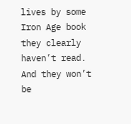lives by some Iron Age book they clearly haven’t read. And they won’t be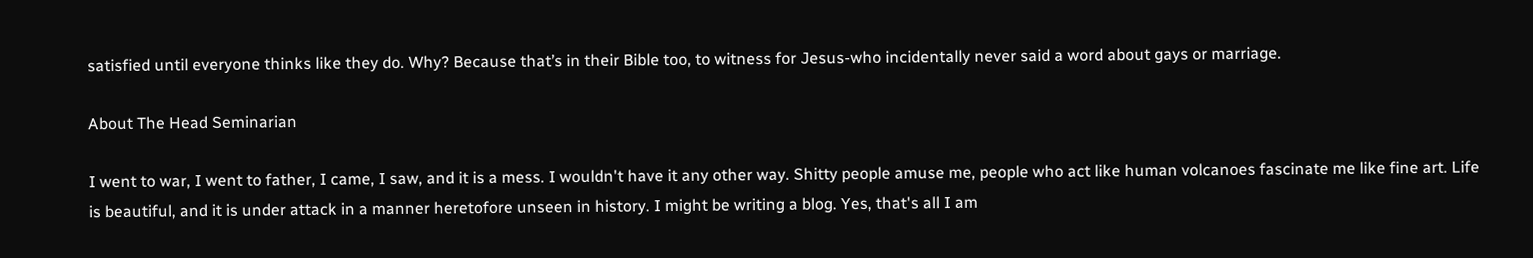satisfied until everyone thinks like they do. Why? Because that’s in their Bible too, to witness for Jesus-who incidentally never said a word about gays or marriage.

About The Head Seminarian

I went to war, I went to father, I came, I saw, and it is a mess. I wouldn't have it any other way. Shitty people amuse me, people who act like human volcanoes fascinate me like fine art. Life is beautiful, and it is under attack in a manner heretofore unseen in history. I might be writing a blog. Yes, that's all I am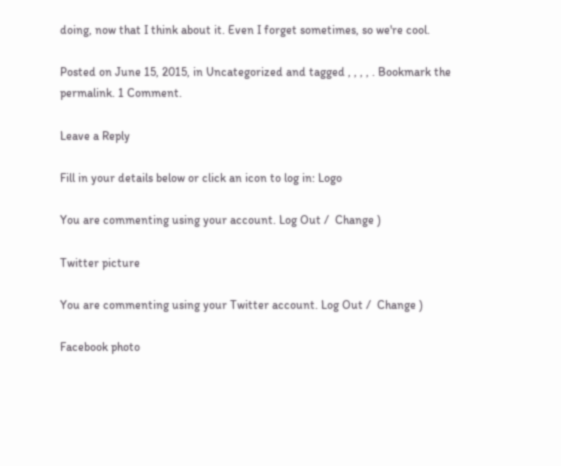doing, now that I think about it. Even I forget sometimes, so we're cool.

Posted on June 15, 2015, in Uncategorized and tagged , , , , . Bookmark the permalink. 1 Comment.

Leave a Reply

Fill in your details below or click an icon to log in: Logo

You are commenting using your account. Log Out /  Change )

Twitter picture

You are commenting using your Twitter account. Log Out /  Change )

Facebook photo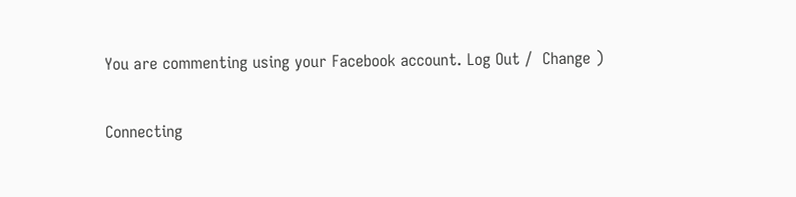You are commenting using your Facebook account. Log Out /  Change )

Connecting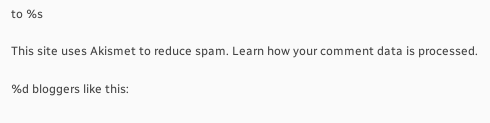to %s

This site uses Akismet to reduce spam. Learn how your comment data is processed.

%d bloggers like this: